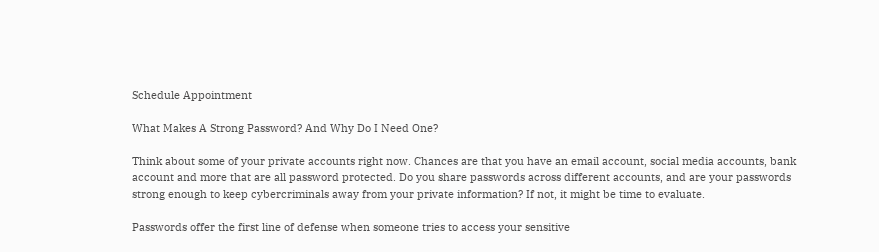Schedule Appointment

What Makes A Strong Password? And Why Do I Need One?

Think about some of your private accounts right now. Chances are that you have an email account, social media accounts, bank account and more that are all password protected. Do you share passwords across different accounts, and are your passwords strong enough to keep cybercriminals away from your private information? If not, it might be time to evaluate.

Passwords offer the first line of defense when someone tries to access your sensitive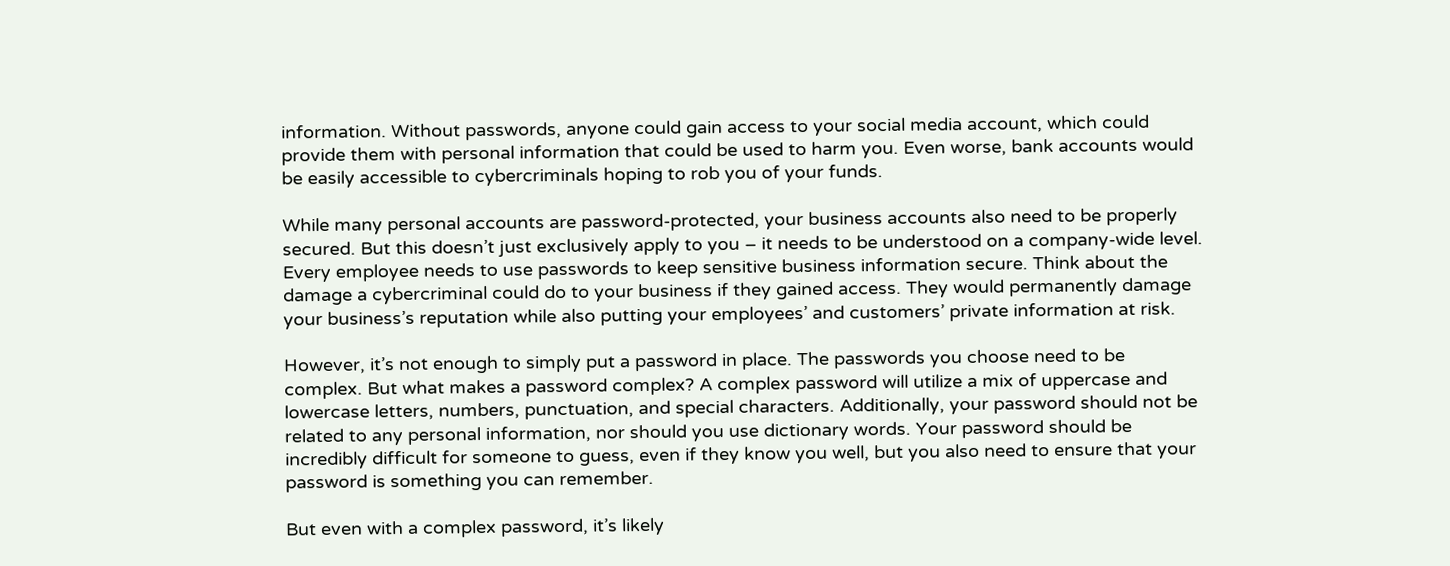information. Without passwords, anyone could gain access to your social media account, which could provide them with personal information that could be used to harm you. Even worse, bank accounts would be easily accessible to cybercriminals hoping to rob you of your funds.

While many personal accounts are password-protected, your business accounts also need to be properly secured. But this doesn’t just exclusively apply to you – it needs to be understood on a company-wide level. Every employee needs to use passwords to keep sensitive business information secure. Think about the damage a cybercriminal could do to your business if they gained access. They would permanently damage your business’s reputation while also putting your employees’ and customers’ private information at risk.

However, it’s not enough to simply put a password in place. The passwords you choose need to be complex. But what makes a password complex? A complex password will utilize a mix of uppercase and lowercase letters, numbers, punctuation, and special characters. Additionally, your password should not be related to any personal information, nor should you use dictionary words. Your password should be incredibly difficult for someone to guess, even if they know you well, but you also need to ensure that your password is something you can remember.

But even with a complex password, it’s likely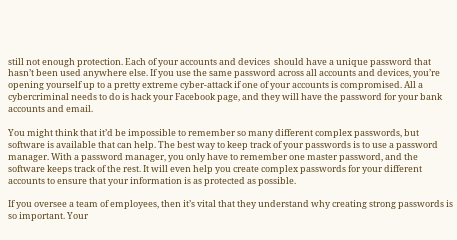still not enough protection. Each of your accounts and devices  should have a unique password that hasn’t been used anywhere else. If you use the same password across all accounts and devices, you’re opening yourself up to a pretty extreme cyber-attack if one of your accounts is compromised. All a cybercriminal needs to do is hack your Facebook page, and they will have the password for your bank accounts and email.

You might think that it’d be impossible to remember so many different complex passwords, but software is available that can help. The best way to keep track of your passwords is to use a password manager. With a password manager, you only have to remember one master password, and the software keeps track of the rest. It will even help you create complex passwords for your different accounts to ensure that your information is as protected as possible.

If you oversee a team of employees, then it’s vital that they understand why creating strong passwords is so important. Your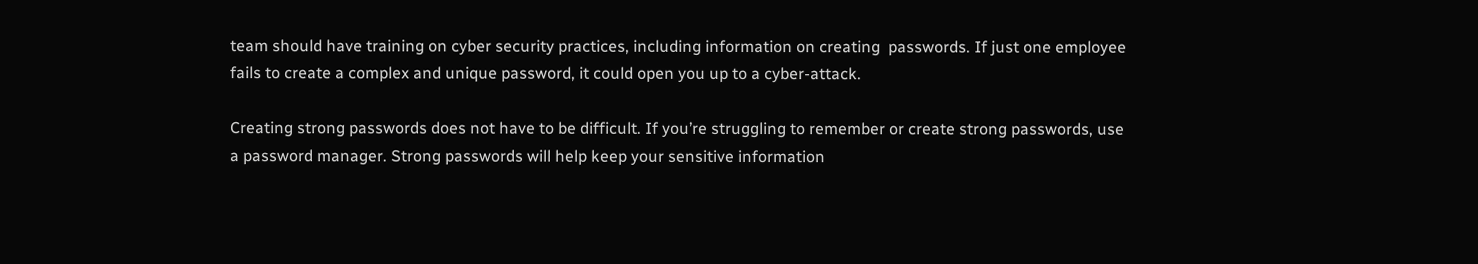team should have training on cyber security practices, including information on creating  passwords. If just one employee fails to create a complex and unique password, it could open you up to a cyber-attack.

Creating strong passwords does not have to be difficult. If you’re struggling to remember or create strong passwords, use a password manager. Strong passwords will help keep your sensitive information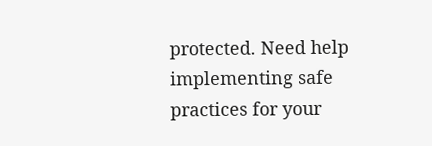protected. Need help implementing safe practices for your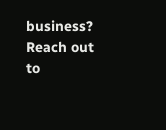business? Reach out to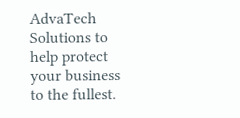AdvaTech Solutions to help protect your business to the fullest.